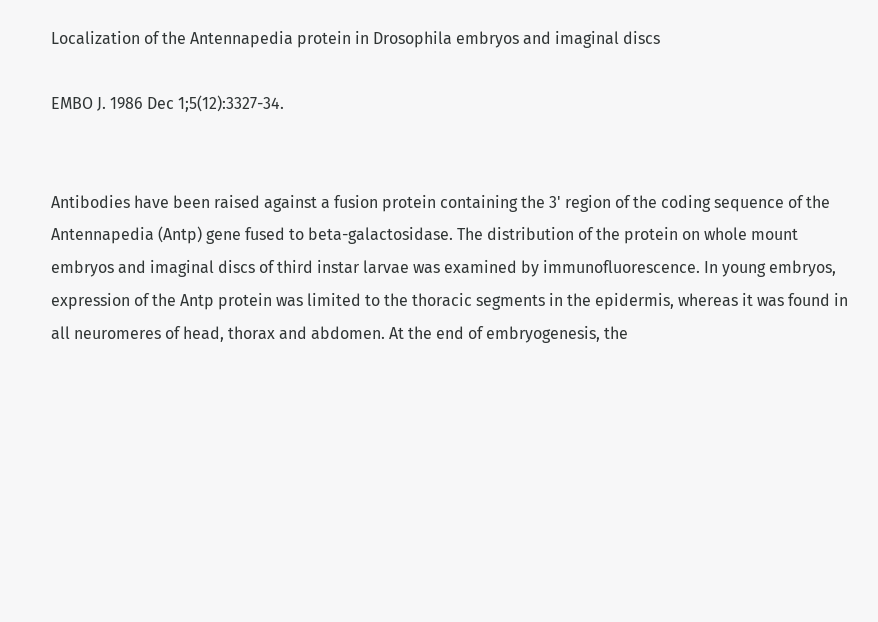Localization of the Antennapedia protein in Drosophila embryos and imaginal discs

EMBO J. 1986 Dec 1;5(12):3327-34.


Antibodies have been raised against a fusion protein containing the 3' region of the coding sequence of the Antennapedia (Antp) gene fused to beta-galactosidase. The distribution of the protein on whole mount embryos and imaginal discs of third instar larvae was examined by immunofluorescence. In young embryos, expression of the Antp protein was limited to the thoracic segments in the epidermis, whereas it was found in all neuromeres of head, thorax and abdomen. At the end of embryogenesis, the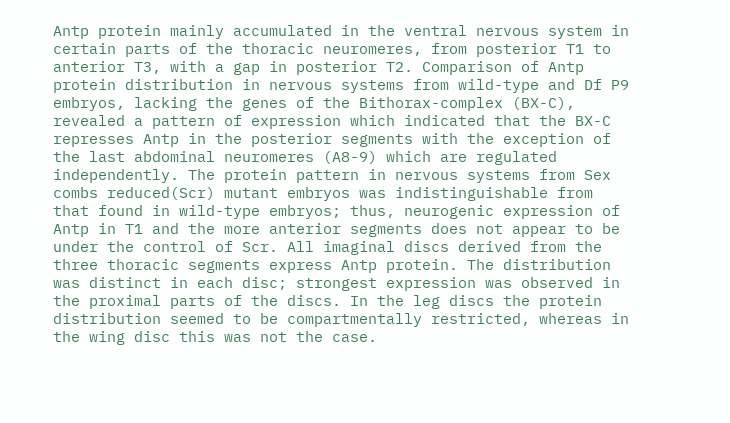Antp protein mainly accumulated in the ventral nervous system in certain parts of the thoracic neuromeres, from posterior T1 to anterior T3, with a gap in posterior T2. Comparison of Antp protein distribution in nervous systems from wild-type and Df P9 embryos, lacking the genes of the Bithorax-complex (BX-C), revealed a pattern of expression which indicated that the BX-C represses Antp in the posterior segments with the exception of the last abdominal neuromeres (A8-9) which are regulated independently. The protein pattern in nervous systems from Sex combs reduced(Scr) mutant embryos was indistinguishable from that found in wild-type embryos; thus, neurogenic expression of Antp in T1 and the more anterior segments does not appear to be under the control of Scr. All imaginal discs derived from the three thoracic segments express Antp protein. The distribution was distinct in each disc; strongest expression was observed in the proximal parts of the discs. In the leg discs the protein distribution seemed to be compartmentally restricted, whereas in the wing disc this was not the case.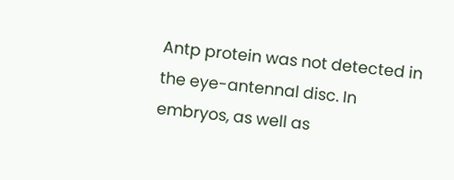Antp protein was not detected in the eye-antennal disc. In embryos, as well as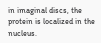in imaginal discs, the protein is localized in the nucleus.